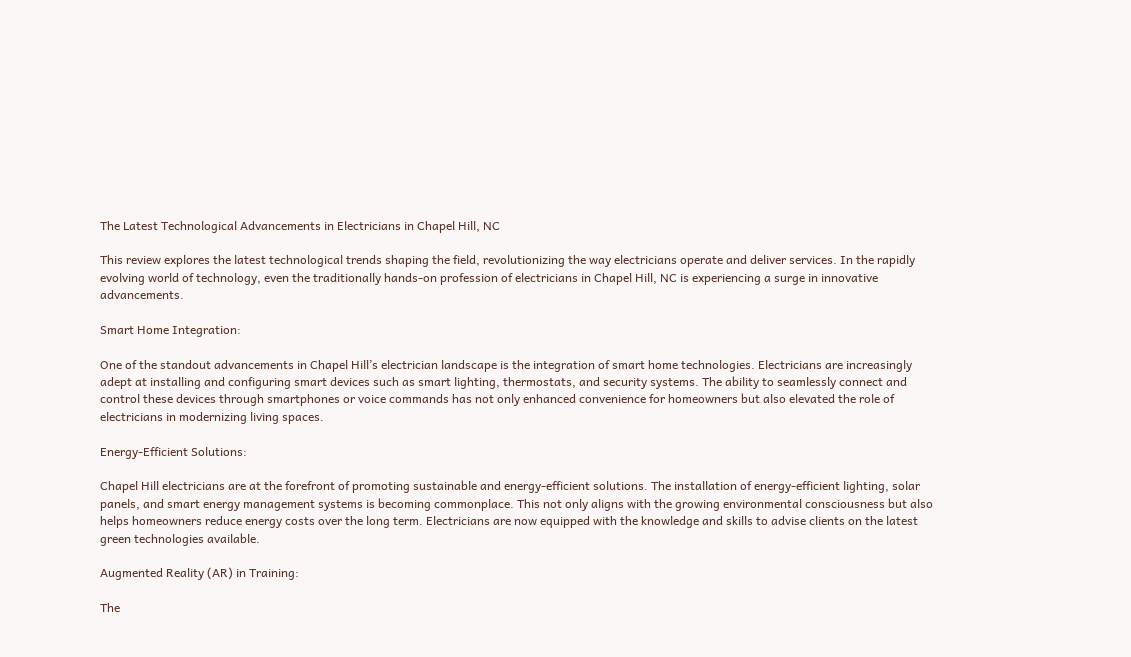The Latest Technological Advancements in Electricians in Chapel Hill, NC

This review explores the latest technological trends shaping the field, revolutionizing the way electricians operate and deliver services. In the rapidly evolving world of technology, even the traditionally hands-on profession of electricians in Chapel Hill, NC is experiencing a surge in innovative advancements.

Smart Home Integration:

One of the standout advancements in Chapel Hill’s electrician landscape is the integration of smart home technologies. Electricians are increasingly adept at installing and configuring smart devices such as smart lighting, thermostats, and security systems. The ability to seamlessly connect and control these devices through smartphones or voice commands has not only enhanced convenience for homeowners but also elevated the role of electricians in modernizing living spaces.

Energy-Efficient Solutions:

Chapel Hill electricians are at the forefront of promoting sustainable and energy-efficient solutions. The installation of energy-efficient lighting, solar panels, and smart energy management systems is becoming commonplace. This not only aligns with the growing environmental consciousness but also helps homeowners reduce energy costs over the long term. Electricians are now equipped with the knowledge and skills to advise clients on the latest green technologies available.

Augmented Reality (AR) in Training:

The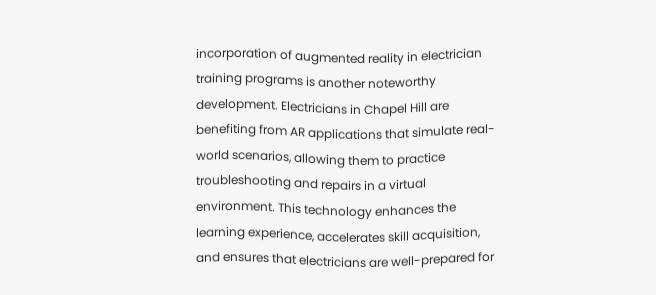incorporation of augmented reality in electrician training programs is another noteworthy development. Electricians in Chapel Hill are benefiting from AR applications that simulate real-world scenarios, allowing them to practice troubleshooting and repairs in a virtual environment. This technology enhances the learning experience, accelerates skill acquisition, and ensures that electricians are well-prepared for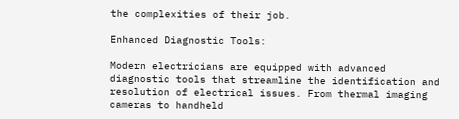the complexities of their job.

Enhanced Diagnostic Tools:

Modern electricians are equipped with advanced diagnostic tools that streamline the identification and resolution of electrical issues. From thermal imaging cameras to handheld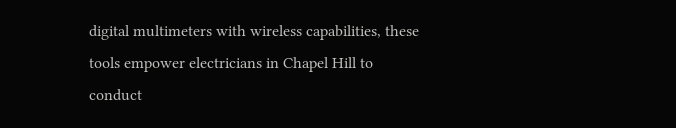digital multimeters with wireless capabilities, these tools empower electricians in Chapel Hill to conduct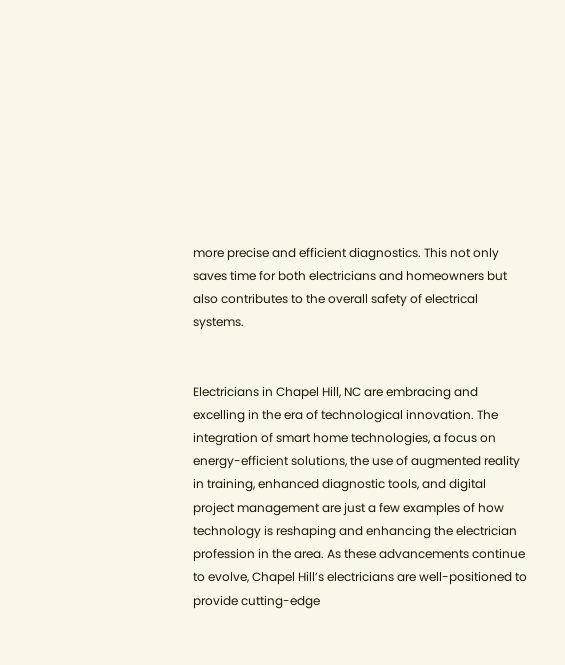more precise and efficient diagnostics. This not only saves time for both electricians and homeowners but also contributes to the overall safety of electrical systems.


Electricians in Chapel Hill, NC are embracing and excelling in the era of technological innovation. The integration of smart home technologies, a focus on energy-efficient solutions, the use of augmented reality in training, enhanced diagnostic tools, and digital project management are just a few examples of how technology is reshaping and enhancing the electrician profession in the area. As these advancements continue to evolve, Chapel Hill’s electricians are well-positioned to provide cutting-edge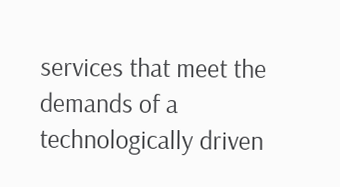services that meet the demands of a technologically driven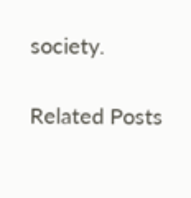society.

Related Posts